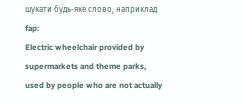шукати будь-яке слово, наприклад fap:
Electric wheelchair provided by supermarkets and theme parks, used by people who are not actually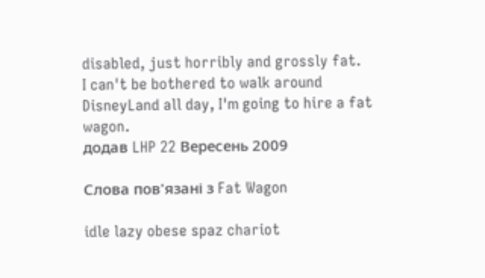disabled, just horribly and grossly fat.
I can't be bothered to walk around DisneyLand all day, I'm going to hire a fat wagon.
додав LHP 22 Вересень 2009

Слова пов'язані з Fat Wagon

idle lazy obese spaz chariot